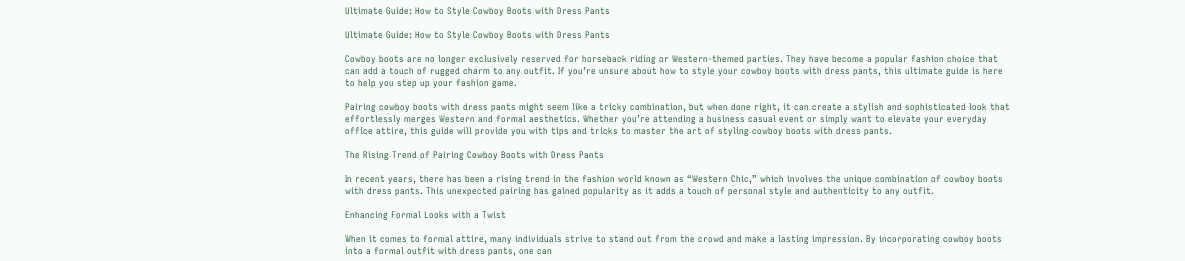Ultimate Guide: How to Style Cowboy Boots with Dress Pants

Ultimate Guide: How to Style Cowboy Boots with Dress Pants

Cowboy boots are no longer exclusively reserved for horseback riding or Western-themed parties. They have become a popular fashion choice that can add a touch of rugged charm to any outfit. If you’re unsure about how to style your cowboy boots with dress pants, this ultimate guide is here to help you step up your fashion game.

Pairing cowboy boots with dress pants might seem like a tricky combination, but when done right, it can create a stylish and sophisticated look that effortlessly merges Western and formal aesthetics. Whether you’re attending a business casual event or simply want to elevate your everyday office attire, this guide will provide you with tips and tricks to master the art of styling cowboy boots with dress pants.

The Rising Trend of Pairing Cowboy Boots with Dress Pants

In recent years, there has been a rising trend in the fashion world known as “Western Chic,” which involves the unique combination of cowboy boots with dress pants. This unexpected pairing has gained popularity as it adds a touch of personal style and authenticity to any outfit.

Enhancing Formal Looks with a Twist

When it comes to formal attire, many individuals strive to stand out from the crowd and make a lasting impression. By incorporating cowboy boots into a formal outfit with dress pants, one can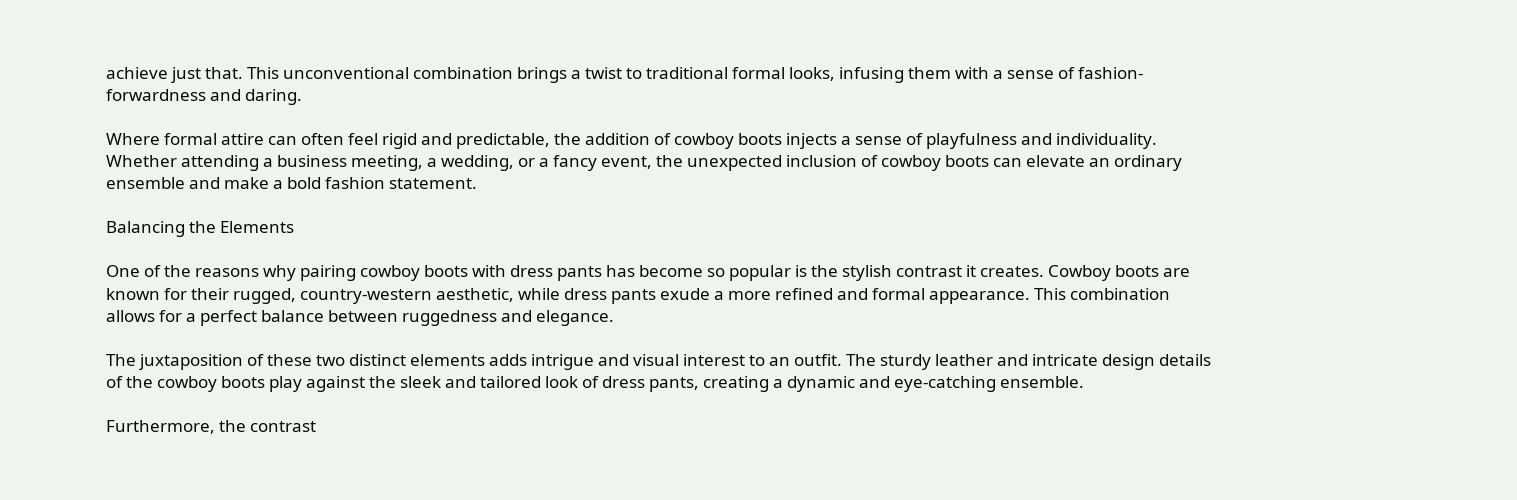achieve just that. This unconventional combination brings a twist to traditional formal looks, infusing them with a sense of fashion-forwardness and daring.

Where formal attire can often feel rigid and predictable, the addition of cowboy boots injects a sense of playfulness and individuality. Whether attending a business meeting, a wedding, or a fancy event, the unexpected inclusion of cowboy boots can elevate an ordinary ensemble and make a bold fashion statement.

Balancing the Elements

One of the reasons why pairing cowboy boots with dress pants has become so popular is the stylish contrast it creates. Cowboy boots are known for their rugged, country-western aesthetic, while dress pants exude a more refined and formal appearance. This combination allows for a perfect balance between ruggedness and elegance.

The juxtaposition of these two distinct elements adds intrigue and visual interest to an outfit. The sturdy leather and intricate design details of the cowboy boots play against the sleek and tailored look of dress pants, creating a dynamic and eye-catching ensemble.

Furthermore, the contrast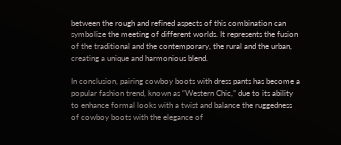between the rough and refined aspects of this combination can symbolize the meeting of different worlds. It represents the fusion of the traditional and the contemporary, the rural and the urban, creating a unique and harmonious blend.

In conclusion, pairing cowboy boots with dress pants has become a popular fashion trend, known as “Western Chic,” due to its ability to enhance formal looks with a twist and balance the ruggedness of cowboy boots with the elegance of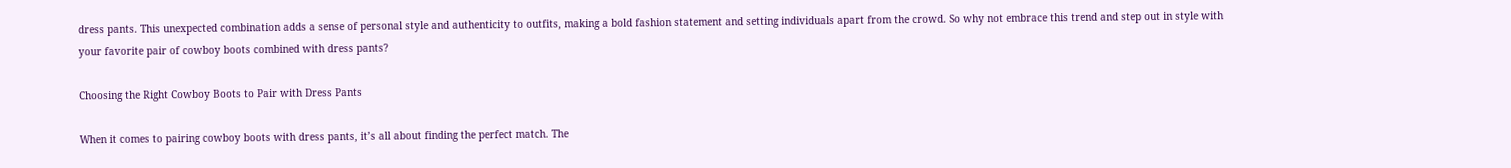dress pants. This unexpected combination adds a sense of personal style and authenticity to outfits, making a bold fashion statement and setting individuals apart from the crowd. So why not embrace this trend and step out in style with your favorite pair of cowboy boots combined with dress pants?

Choosing the Right Cowboy Boots to Pair with Dress Pants

When it comes to pairing cowboy boots with dress pants, it’s all about finding the perfect match. The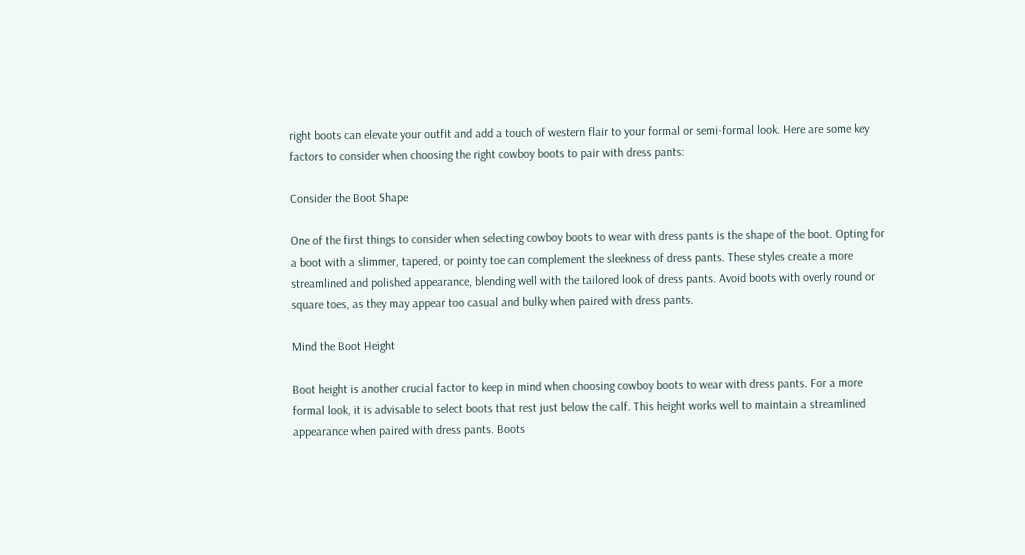right boots can elevate your outfit and add a touch of western flair to your formal or semi-formal look. Here are some key factors to consider when choosing the right cowboy boots to pair with dress pants:

Consider the Boot Shape

One of the first things to consider when selecting cowboy boots to wear with dress pants is the shape of the boot. Opting for a boot with a slimmer, tapered, or pointy toe can complement the sleekness of dress pants. These styles create a more streamlined and polished appearance, blending well with the tailored look of dress pants. Avoid boots with overly round or square toes, as they may appear too casual and bulky when paired with dress pants.

Mind the Boot Height

Boot height is another crucial factor to keep in mind when choosing cowboy boots to wear with dress pants. For a more formal look, it is advisable to select boots that rest just below the calf. This height works well to maintain a streamlined appearance when paired with dress pants. Boots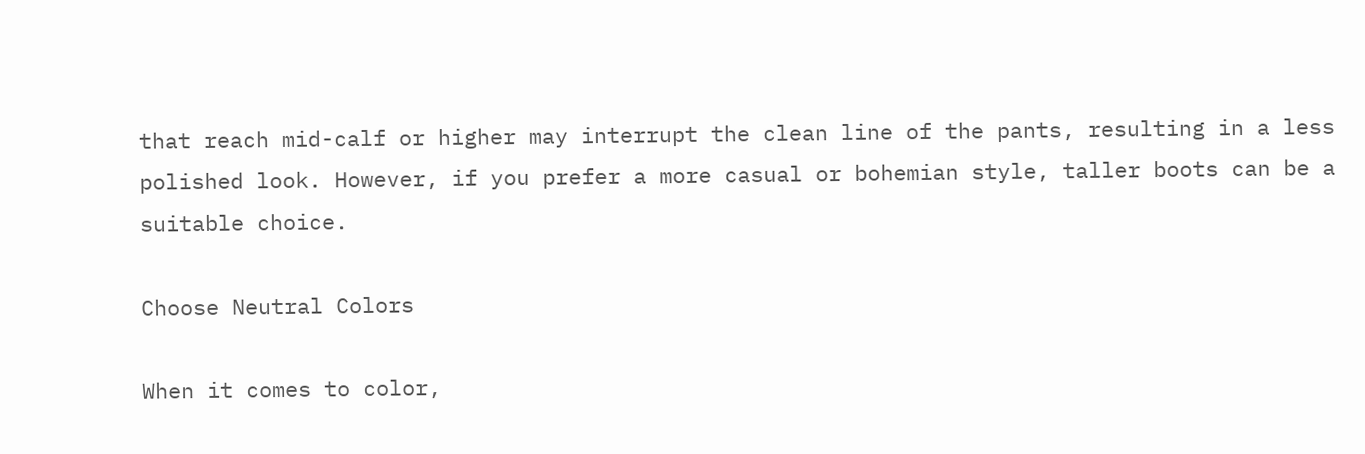that reach mid-calf or higher may interrupt the clean line of the pants, resulting in a less polished look. However, if you prefer a more casual or bohemian style, taller boots can be a suitable choice.

Choose Neutral Colors

When it comes to color,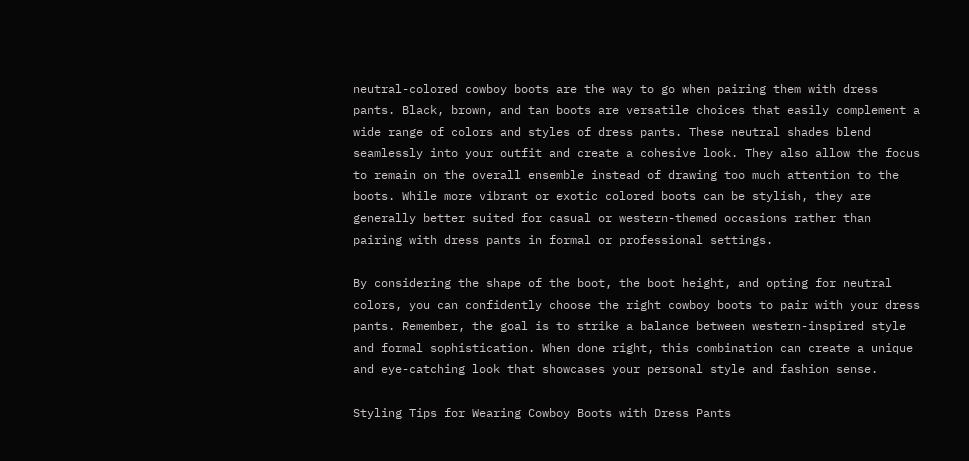neutral-colored cowboy boots are the way to go when pairing them with dress pants. Black, brown, and tan boots are versatile choices that easily complement a wide range of colors and styles of dress pants. These neutral shades blend seamlessly into your outfit and create a cohesive look. They also allow the focus to remain on the overall ensemble instead of drawing too much attention to the boots. While more vibrant or exotic colored boots can be stylish, they are generally better suited for casual or western-themed occasions rather than pairing with dress pants in formal or professional settings.

By considering the shape of the boot, the boot height, and opting for neutral colors, you can confidently choose the right cowboy boots to pair with your dress pants. Remember, the goal is to strike a balance between western-inspired style and formal sophistication. When done right, this combination can create a unique and eye-catching look that showcases your personal style and fashion sense.

Styling Tips for Wearing Cowboy Boots with Dress Pants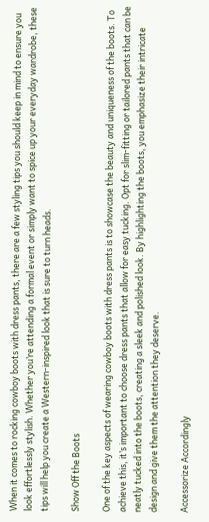When it comes to rocking cowboy boots with dress pants, there are a few styling tips you should keep in mind to ensure you look effortlessly stylish. Whether you’re attending a formal event or simply want to spice up your everyday wardrobe, these tips will help you create a Western-inspired look that is sure to turn heads.

Show Off the Boots

One of the key aspects of wearing cowboy boots with dress pants is to showcase the beauty and uniqueness of the boots. To achieve this, it’s important to choose dress pants that allow for easy tucking. Opt for slim-fitting or tailored pants that can be neatly tucked into the boots, creating a sleek and polished look. By highlighting the boots, you emphasize their intricate design and give them the attention they deserve.

Accessorize Accordingly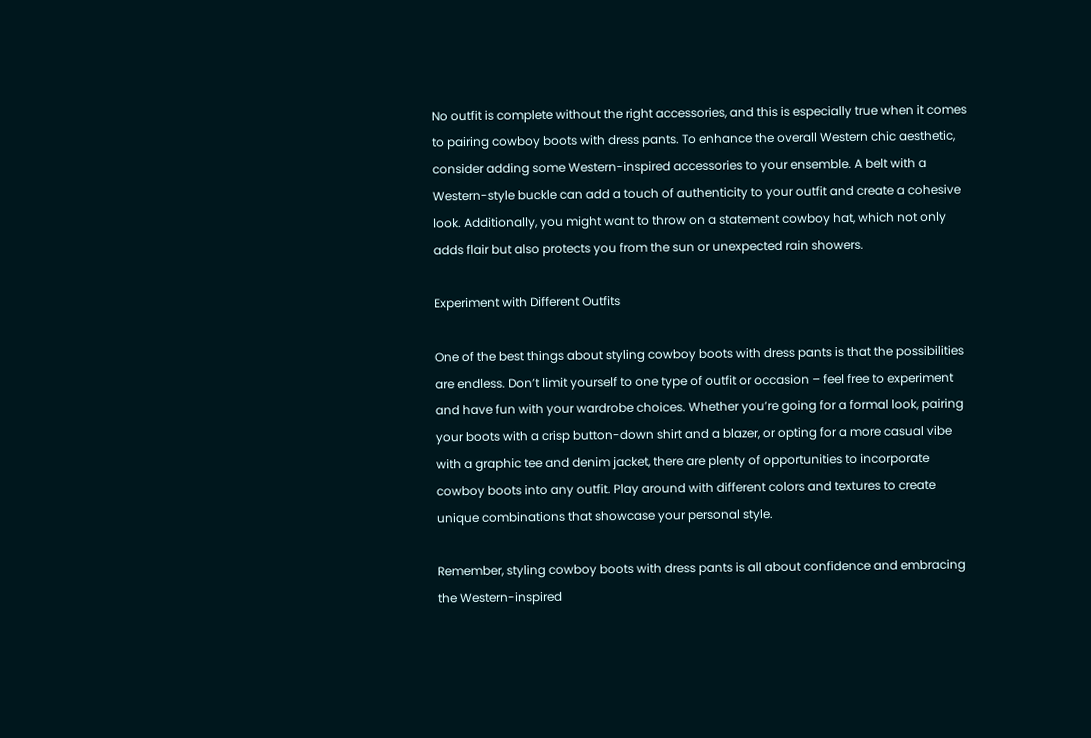No outfit is complete without the right accessories, and this is especially true when it comes to pairing cowboy boots with dress pants. To enhance the overall Western chic aesthetic, consider adding some Western-inspired accessories to your ensemble. A belt with a Western-style buckle can add a touch of authenticity to your outfit and create a cohesive look. Additionally, you might want to throw on a statement cowboy hat, which not only adds flair but also protects you from the sun or unexpected rain showers.

Experiment with Different Outfits

One of the best things about styling cowboy boots with dress pants is that the possibilities are endless. Don’t limit yourself to one type of outfit or occasion – feel free to experiment and have fun with your wardrobe choices. Whether you’re going for a formal look, pairing your boots with a crisp button-down shirt and a blazer, or opting for a more casual vibe with a graphic tee and denim jacket, there are plenty of opportunities to incorporate cowboy boots into any outfit. Play around with different colors and textures to create unique combinations that showcase your personal style.

Remember, styling cowboy boots with dress pants is all about confidence and embracing the Western-inspired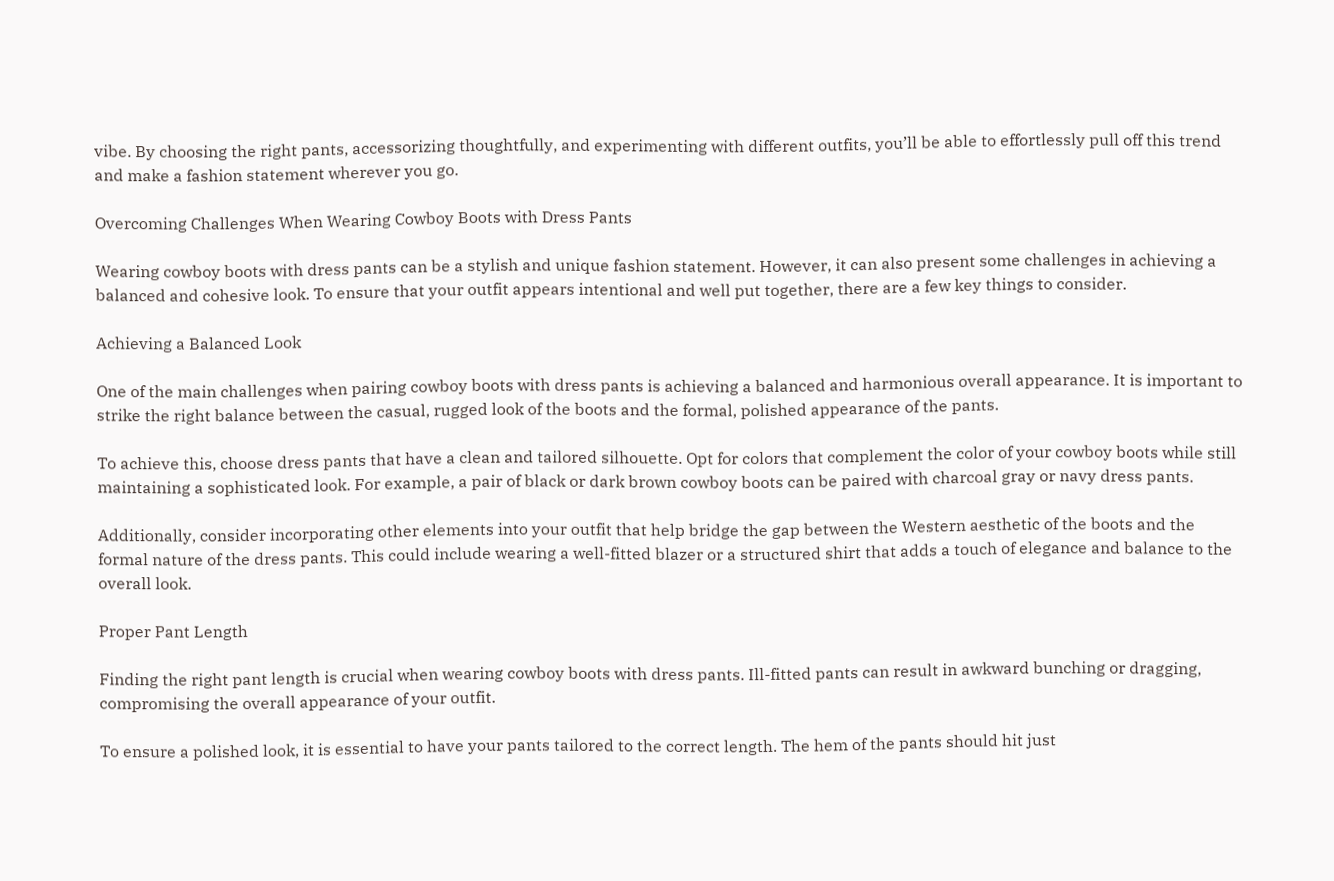vibe. By choosing the right pants, accessorizing thoughtfully, and experimenting with different outfits, you’ll be able to effortlessly pull off this trend and make a fashion statement wherever you go.

Overcoming Challenges When Wearing Cowboy Boots with Dress Pants

Wearing cowboy boots with dress pants can be a stylish and unique fashion statement. However, it can also present some challenges in achieving a balanced and cohesive look. To ensure that your outfit appears intentional and well put together, there are a few key things to consider.

Achieving a Balanced Look

One of the main challenges when pairing cowboy boots with dress pants is achieving a balanced and harmonious overall appearance. It is important to strike the right balance between the casual, rugged look of the boots and the formal, polished appearance of the pants.

To achieve this, choose dress pants that have a clean and tailored silhouette. Opt for colors that complement the color of your cowboy boots while still maintaining a sophisticated look. For example, a pair of black or dark brown cowboy boots can be paired with charcoal gray or navy dress pants.

Additionally, consider incorporating other elements into your outfit that help bridge the gap between the Western aesthetic of the boots and the formal nature of the dress pants. This could include wearing a well-fitted blazer or a structured shirt that adds a touch of elegance and balance to the overall look.

Proper Pant Length

Finding the right pant length is crucial when wearing cowboy boots with dress pants. Ill-fitted pants can result in awkward bunching or dragging, compromising the overall appearance of your outfit.

To ensure a polished look, it is essential to have your pants tailored to the correct length. The hem of the pants should hit just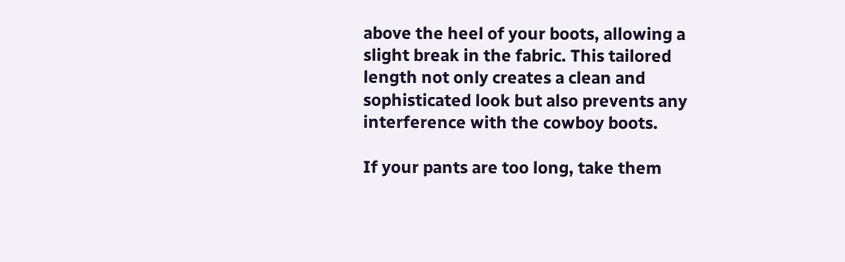above the heel of your boots, allowing a slight break in the fabric. This tailored length not only creates a clean and sophisticated look but also prevents any interference with the cowboy boots.

If your pants are too long, take them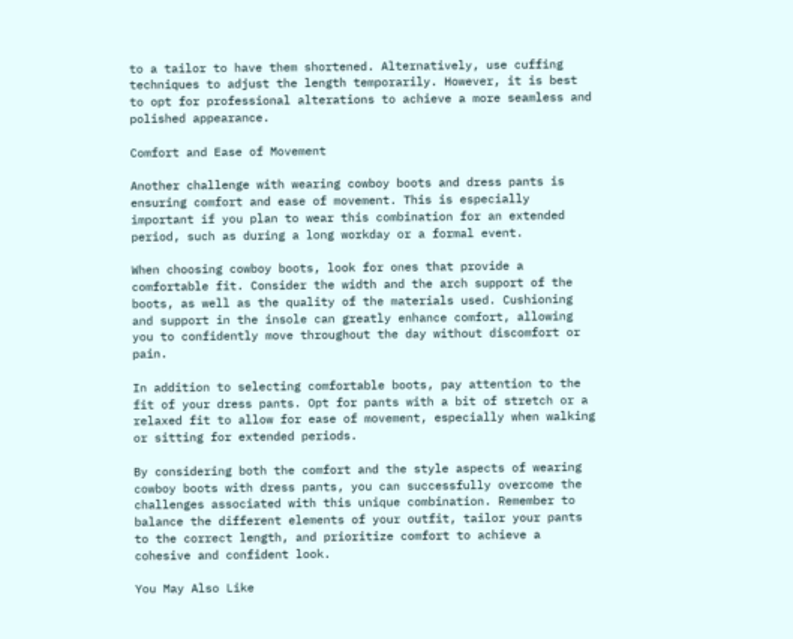to a tailor to have them shortened. Alternatively, use cuffing techniques to adjust the length temporarily. However, it is best to opt for professional alterations to achieve a more seamless and polished appearance.

Comfort and Ease of Movement

Another challenge with wearing cowboy boots and dress pants is ensuring comfort and ease of movement. This is especially important if you plan to wear this combination for an extended period, such as during a long workday or a formal event.

When choosing cowboy boots, look for ones that provide a comfortable fit. Consider the width and the arch support of the boots, as well as the quality of the materials used. Cushioning and support in the insole can greatly enhance comfort, allowing you to confidently move throughout the day without discomfort or pain.

In addition to selecting comfortable boots, pay attention to the fit of your dress pants. Opt for pants with a bit of stretch or a relaxed fit to allow for ease of movement, especially when walking or sitting for extended periods.

By considering both the comfort and the style aspects of wearing cowboy boots with dress pants, you can successfully overcome the challenges associated with this unique combination. Remember to balance the different elements of your outfit, tailor your pants to the correct length, and prioritize comfort to achieve a cohesive and confident look.

You May Also Like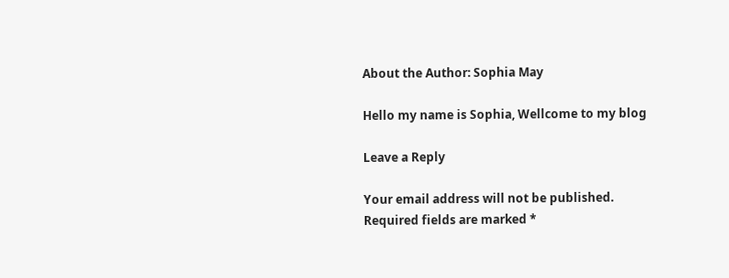About the Author: Sophia May

Hello my name is Sophia, Wellcome to my blog

Leave a Reply

Your email address will not be published. Required fields are marked *